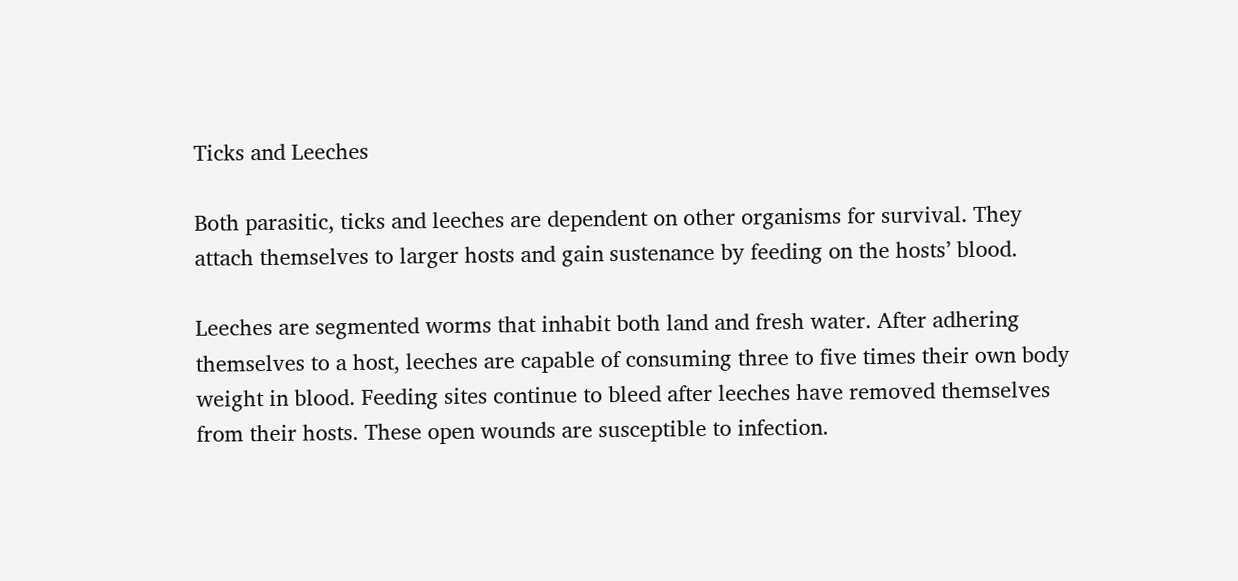Ticks and Leeches

Both parasitic, ticks and leeches are dependent on other organisms for survival. They attach themselves to larger hosts and gain sustenance by feeding on the hosts’ blood.

Leeches are segmented worms that inhabit both land and fresh water. After adhering themselves to a host, leeches are capable of consuming three to five times their own body weight in blood. Feeding sites continue to bleed after leeches have removed themselves from their hosts. These open wounds are susceptible to infection.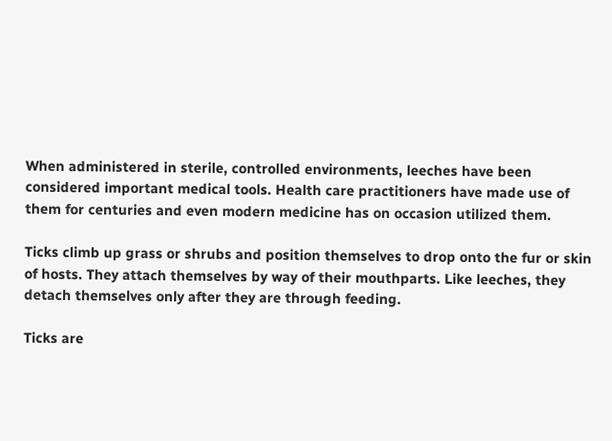When administered in sterile, controlled environments, leeches have been considered important medical tools. Health care practitioners have made use of them for centuries and even modern medicine has on occasion utilized them.

Ticks climb up grass or shrubs and position themselves to drop onto the fur or skin of hosts. They attach themselves by way of their mouthparts. Like leeches, they detach themselves only after they are through feeding.

Ticks are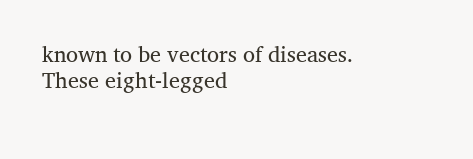known to be vectors of diseases. These eight-legged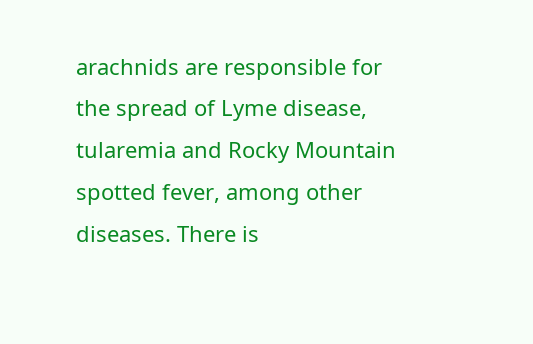arachnids are responsible for the spread of Lyme disease, tularemia and Rocky Mountain spotted fever, among other diseases. There is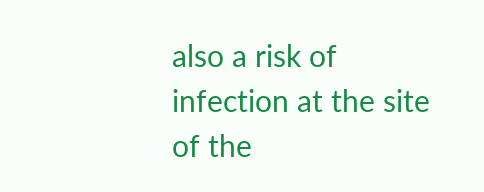also a risk of infection at the site of the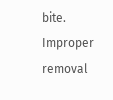bite. Improper removal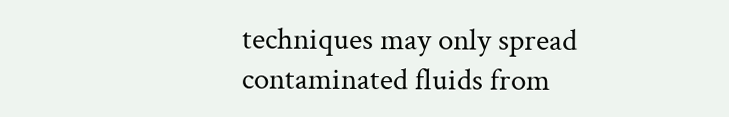techniques may only spread contaminated fluids from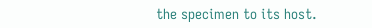the specimen to its host.